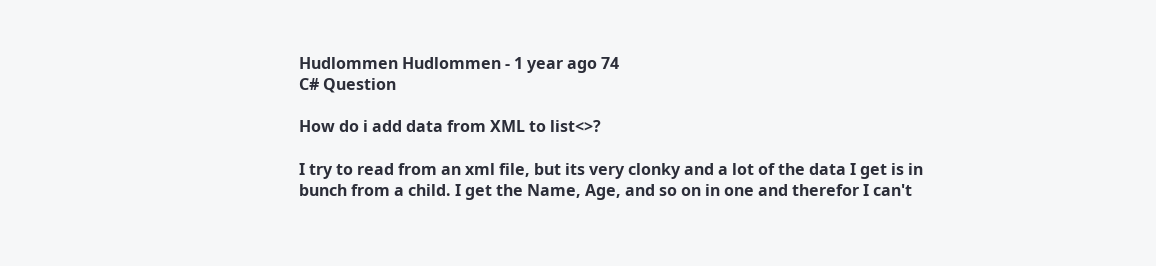Hudlommen Hudlommen - 1 year ago 74
C# Question

How do i add data from XML to list<>?

I try to read from an xml file, but its very clonky and a lot of the data I get is in bunch from a child. I get the Name, Age, and so on in one and therefor I can't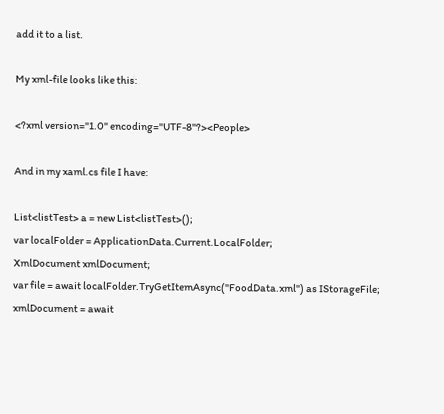add it to a list.

My xml-file looks like this:

<?xml version="1.0" encoding="UTF-8"?><People>

And in my xaml.cs file I have:

List<listTest> a = new List<listTest>();
var localFolder = ApplicationData.Current.LocalFolder;
XmlDocument xmlDocument;
var file = await localFolder.TryGetItemAsync("FoodData.xml") as IStorageFile;
xmlDocument = await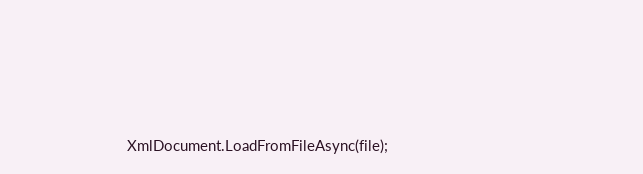XmlDocument.LoadFromFileAsync(file);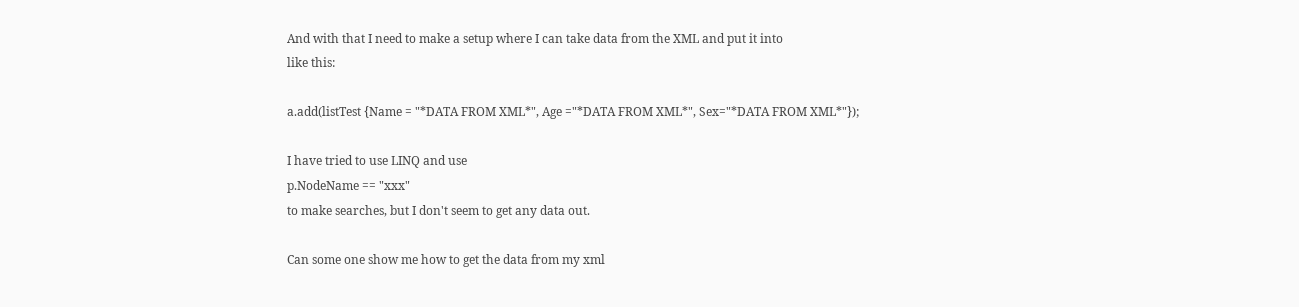And with that I need to make a setup where I can take data from the XML and put it into
like this:

a.add(listTest {Name = "*DATA FROM XML*", Age ="*DATA FROM XML*", Sex="*DATA FROM XML*"});

I have tried to use LINQ and use
p.NodeName == "xxx"
to make searches, but I don't seem to get any data out.

Can some one show me how to get the data from my xml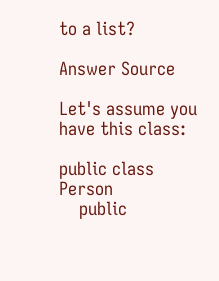to a list?

Answer Source

Let's assume you have this class:

public class Person
    public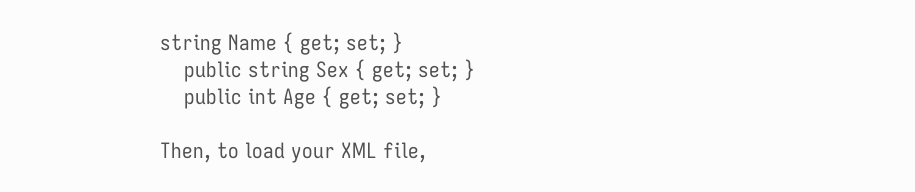string Name { get; set; }
    public string Sex { get; set; }
    public int Age { get; set; }

Then, to load your XML file,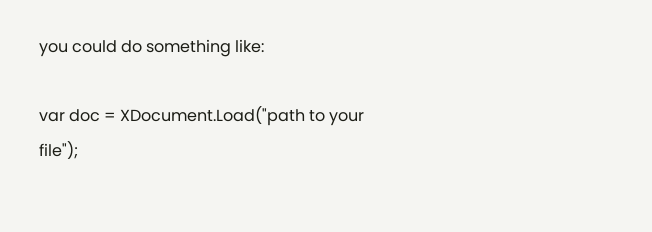you could do something like:

var doc = XDocument.Load("path to your file");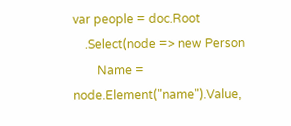var people = doc.Root
    .Select(node => new Person
        Name = node.Element("name").Value,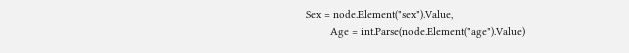Sex = node.Element("sex").Value,
        Age = int.Parse(node.Element("age").Value)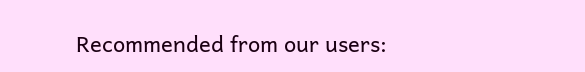Recommended from our users: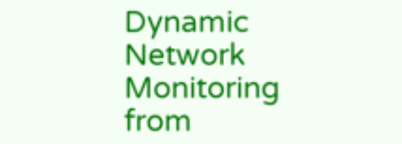Dynamic Network Monitoring from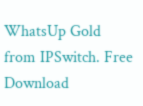WhatsUp Gold from IPSwitch. Free Download